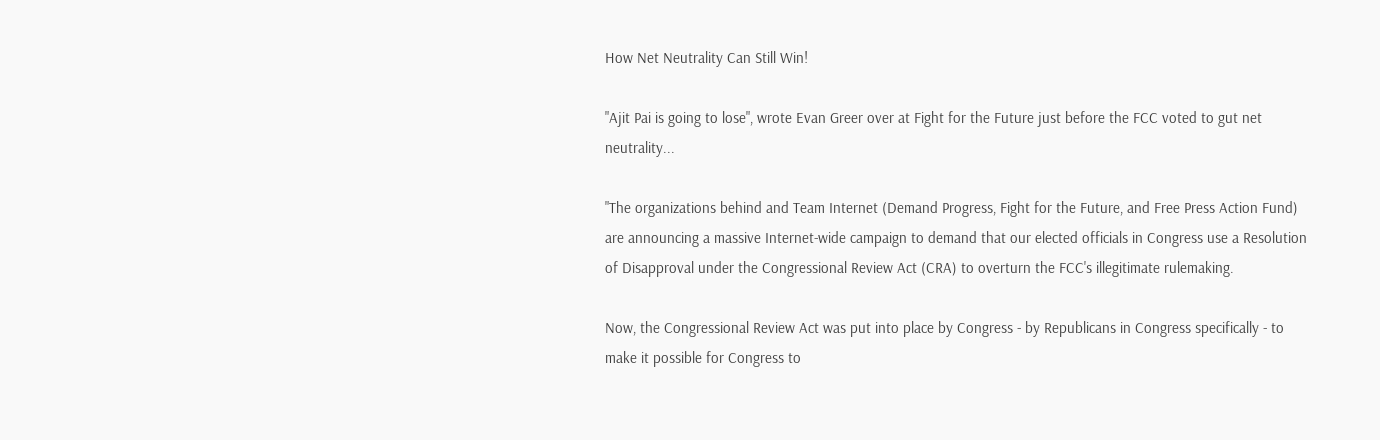How Net Neutrality Can Still Win!

"Ajit Pai is going to lose", wrote Evan Greer over at Fight for the Future just before the FCC voted to gut net neutrality...

"The organizations behind and Team Internet (Demand Progress, Fight for the Future, and Free Press Action Fund) are announcing a massive Internet-wide campaign to demand that our elected officials in Congress use a Resolution of Disapproval under the Congressional Review Act (CRA) to overturn the FCC's illegitimate rulemaking.

Now, the Congressional Review Act was put into place by Congress - by Republicans in Congress specifically - to make it possible for Congress to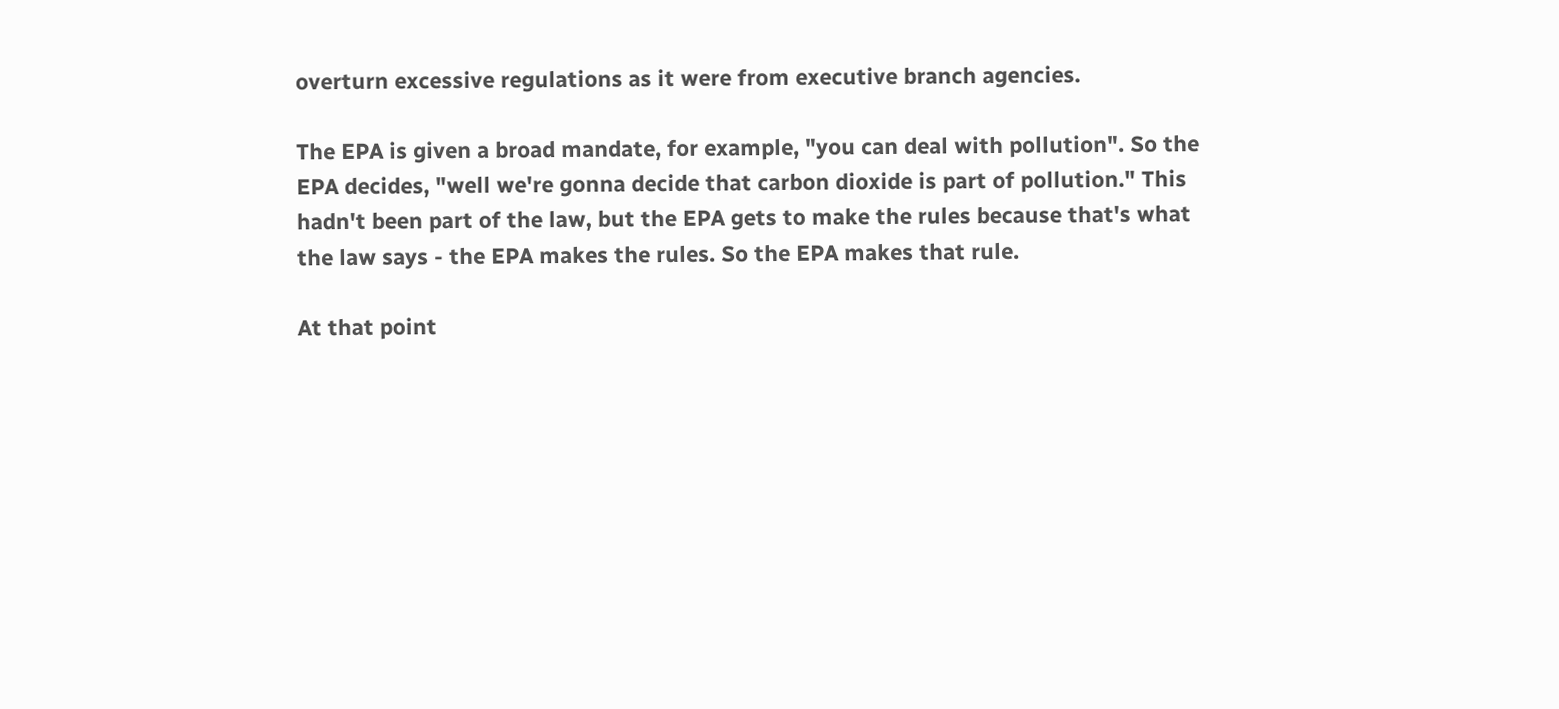overturn excessive regulations as it were from executive branch agencies.

The EPA is given a broad mandate, for example, "you can deal with pollution". So the EPA decides, "well we're gonna decide that carbon dioxide is part of pollution." This hadn't been part of the law, but the EPA gets to make the rules because that's what the law says - the EPA makes the rules. So the EPA makes that rule.

At that point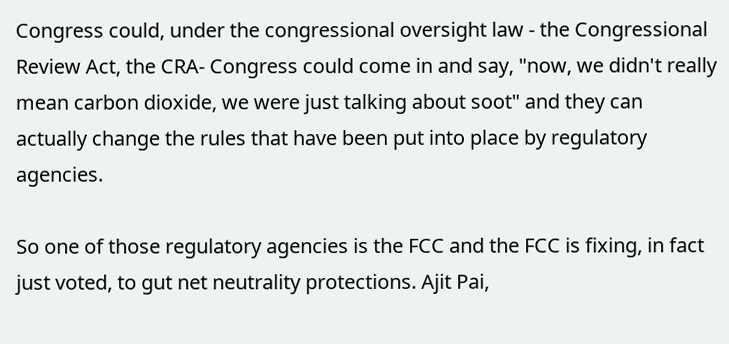Congress could, under the congressional oversight law - the Congressional Review Act, the CRA- Congress could come in and say, "now, we didn't really mean carbon dioxide, we were just talking about soot" and they can actually change the rules that have been put into place by regulatory agencies.

So one of those regulatory agencies is the FCC and the FCC is fixing, in fact just voted, to gut net neutrality protections. Ajit Pai,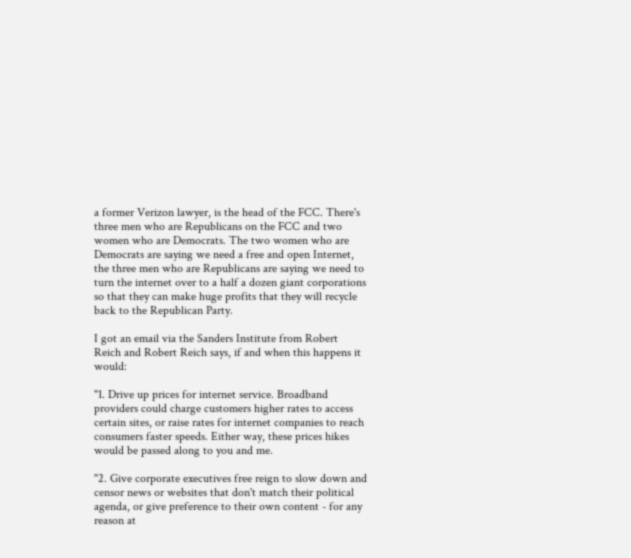a former Verizon lawyer, is the head of the FCC. There's three men who are Republicans on the FCC and two women who are Democrats. The two women who are Democrats are saying we need a free and open Internet, the three men who are Republicans are saying we need to turn the internet over to a half a dozen giant corporations so that they can make huge profits that they will recycle back to the Republican Party.

I got an email via the Sanders Institute from Robert Reich and Robert Reich says, if and when this happens it would:

"1. Drive up prices for internet service. Broadband providers could charge customers higher rates to access certain sites, or raise rates for internet companies to reach consumers faster speeds. Either way, these prices hikes would be passed along to you and me.

"2. Give corporate executives free reign to slow down and censor news or websites that don't match their political agenda, or give preference to their own content - for any reason at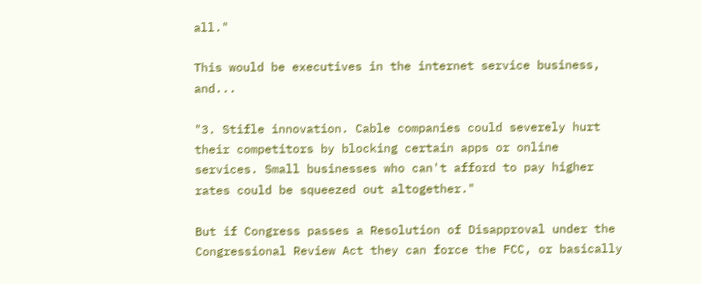all."

This would be executives in the internet service business, and...

"3. Stifle innovation. Cable companies could severely hurt their competitors by blocking certain apps or online services. Small businesses who can't afford to pay higher rates could be squeezed out altogether."

But if Congress passes a Resolution of Disapproval under the Congressional Review Act they can force the FCC, or basically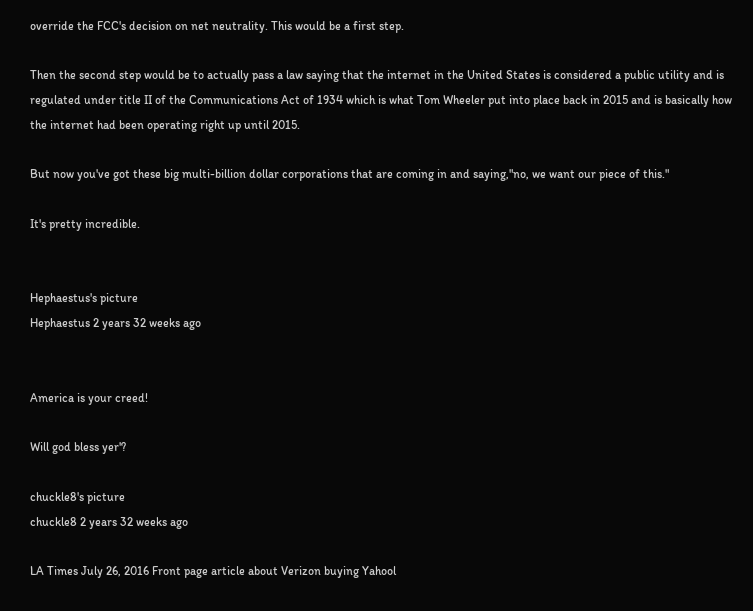override the FCC's decision on net neutrality. This would be a first step.

Then the second step would be to actually pass a law saying that the internet in the United States is considered a public utility and is regulated under title II of the Communications Act of 1934 which is what Tom Wheeler put into place back in 2015 and is basically how the internet had been operating right up until 2015.

But now you've got these big multi-billion dollar corporations that are coming in and saying,"no, we want our piece of this."

It's pretty incredible.


Hephaestus's picture
Hephaestus 2 years 32 weeks ago


America is your creed!

Will god bless yer'?

chuckle8's picture
chuckle8 2 years 32 weeks ago

LA Times July 26, 2016 Front page article about Verizon buying Yahool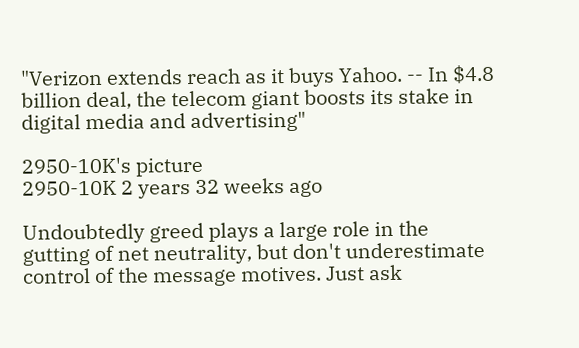"Verizon extends reach as it buys Yahoo. -- In $4.8 billion deal, the telecom giant boosts its stake in digital media and advertising"

2950-10K's picture
2950-10K 2 years 32 weeks ago

Undoubtedly greed plays a large role in the gutting of net neutrality, but don't underestimate control of the message motives. Just ask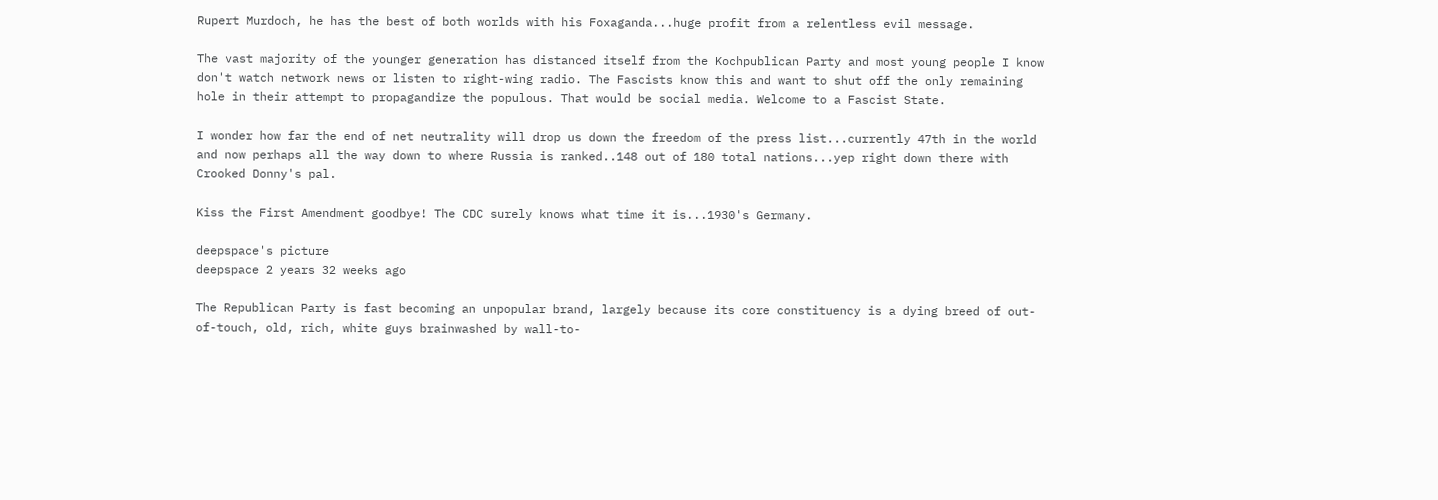Rupert Murdoch, he has the best of both worlds with his Foxaganda...huge profit from a relentless evil message.

The vast majority of the younger generation has distanced itself from the Kochpublican Party and most young people I know don't watch network news or listen to right-wing radio. The Fascists know this and want to shut off the only remaining hole in their attempt to propagandize the populous. That would be social media. Welcome to a Fascist State.

I wonder how far the end of net neutrality will drop us down the freedom of the press list...currently 47th in the world and now perhaps all the way down to where Russia is ranked..148 out of 180 total nations...yep right down there with Crooked Donny's pal.

Kiss the First Amendment goodbye! The CDC surely knows what time it is...1930's Germany.

deepspace's picture
deepspace 2 years 32 weeks ago

The Republican Party is fast becoming an unpopular brand, largely because its core constituency is a dying breed of out-of-touch, old, rich, white guys brainwashed by wall-to-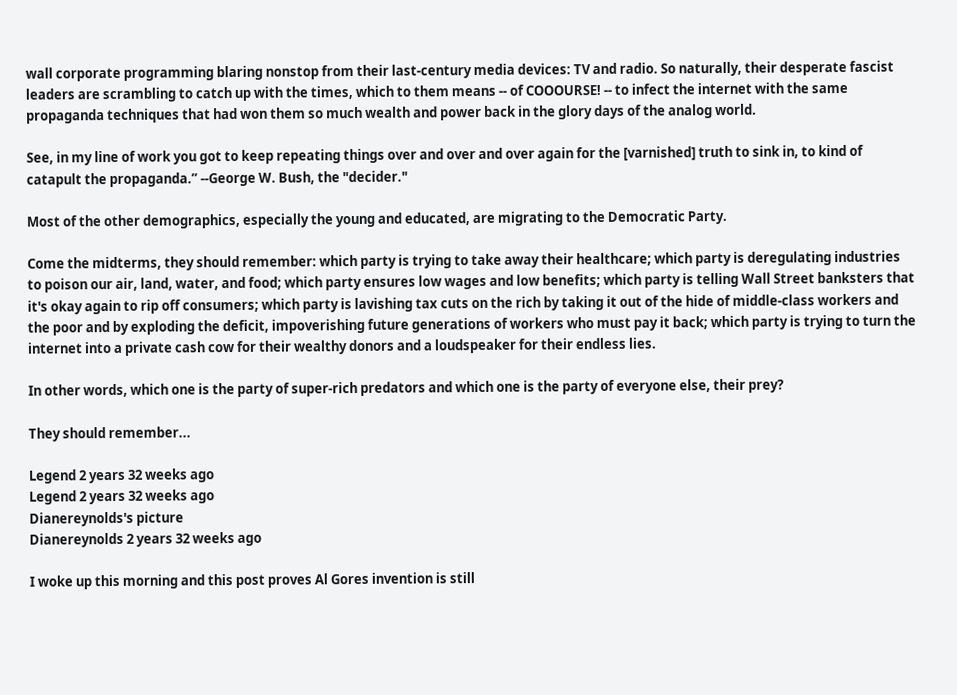wall corporate programming blaring nonstop from their last-century media devices: TV and radio. So naturally, their desperate fascist leaders are scrambling to catch up with the times, which to them means -- of COOOURSE! -- to infect the internet with the same propaganda techniques that had won them so much wealth and power back in the glory days of the analog world.

See, in my line of work you got to keep repeating things over and over and over again for the [varnished] truth to sink in, to kind of catapult the propaganda.” --George W. Bush, the "decider."

Most of the other demographics, especially the young and educated, are migrating to the Democratic Party.

Come the midterms, they should remember: which party is trying to take away their healthcare; which party is deregulating industries to poison our air, land, water, and food; which party ensures low wages and low benefits; which party is telling Wall Street banksters that it's okay again to rip off consumers; which party is lavishing tax cuts on the rich by taking it out of the hide of middle-class workers and the poor and by exploding the deficit, impoverishing future generations of workers who must pay it back; which party is trying to turn the internet into a private cash cow for their wealthy donors and a loudspeaker for their endless lies.

In other words, which one is the party of super-rich predators and which one is the party of everyone else, their prey?

They should remember...

Legend 2 years 32 weeks ago
Legend 2 years 32 weeks ago
Dianereynolds's picture
Dianereynolds 2 years 32 weeks ago

I woke up this morning and this post proves Al Gores invention is still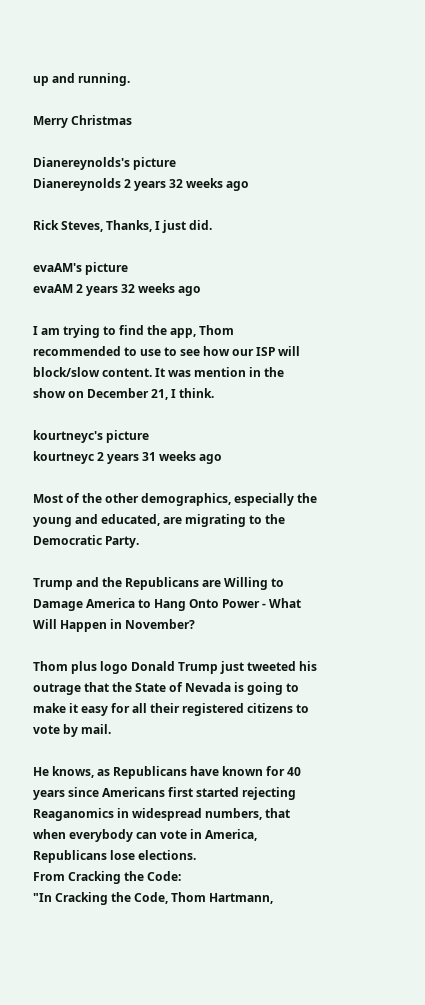up and running.

Merry Christmas

Dianereynolds's picture
Dianereynolds 2 years 32 weeks ago

Rick Steves, Thanks, I just did.

evaAM's picture
evaAM 2 years 32 weeks ago

I am trying to find the app, Thom recommended to use to see how our ISP will block/slow content. It was mention in the show on December 21, I think.

kourtneyc's picture
kourtneyc 2 years 31 weeks ago

Most of the other demographics, especially the young and educated, are migrating to the Democratic Party.

Trump and the Republicans are Willing to Damage America to Hang Onto Power - What Will Happen in November?

Thom plus logo Donald Trump just tweeted his outrage that the State of Nevada is going to make it easy for all their registered citizens to vote by mail.

He knows, as Republicans have known for 40 years since Americans first started rejecting Reaganomics in widespread numbers, that when everybody can vote in America, Republicans lose elections.
From Cracking the Code:
"In Cracking the Code, Thom Hartmann,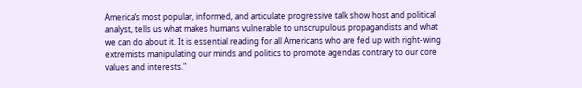America’s most popular, informed, and articulate progressive talk show host and political analyst, tells us what makes humans vulnerable to unscrupulous propagandists and what we can do about it. It is essential reading for all Americans who are fed up with right-wing extremists manipulating our minds and politics to promote agendas contrary to our core values and interests."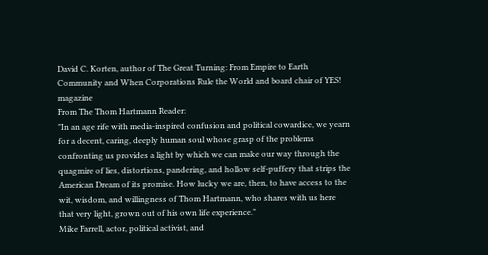David C. Korten, author of The Great Turning: From Empire to Earth Community and When Corporations Rule the World and board chair of YES! magazine
From The Thom Hartmann Reader:
"In an age rife with media-inspired confusion and political cowardice, we yearn for a decent, caring, deeply human soul whose grasp of the problems confronting us provides a light by which we can make our way through the quagmire of lies, distortions, pandering, and hollow self-puffery that strips the American Dream of its promise. How lucky we are, then, to have access to the wit, wisdom, and willingness of Thom Hartmann, who shares with us here that very light, grown out of his own life experience."
Mike Farrell, actor, political activist, and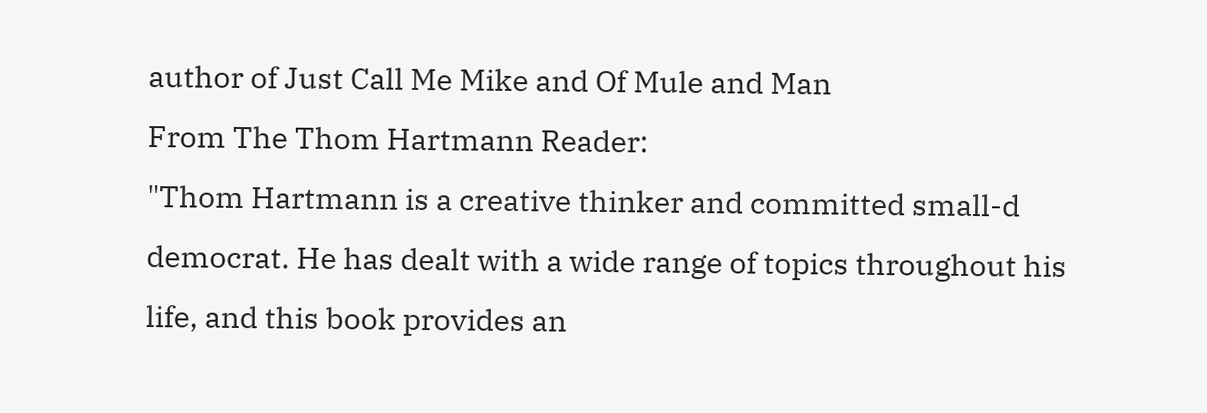author of Just Call Me Mike and Of Mule and Man
From The Thom Hartmann Reader:
"Thom Hartmann is a creative thinker and committed small-d democrat. He has dealt with a wide range of topics throughout his life, and this book provides an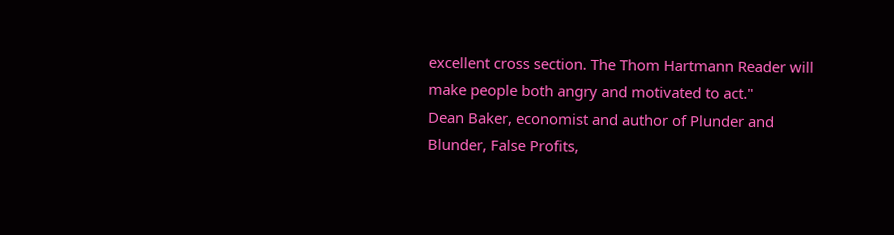excellent cross section. The Thom Hartmann Reader will make people both angry and motivated to act."
Dean Baker, economist and author of Plunder and Blunder, False Profits,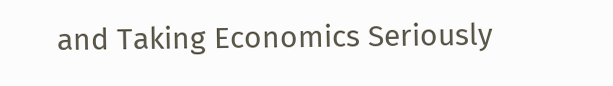and Taking Economics Seriously